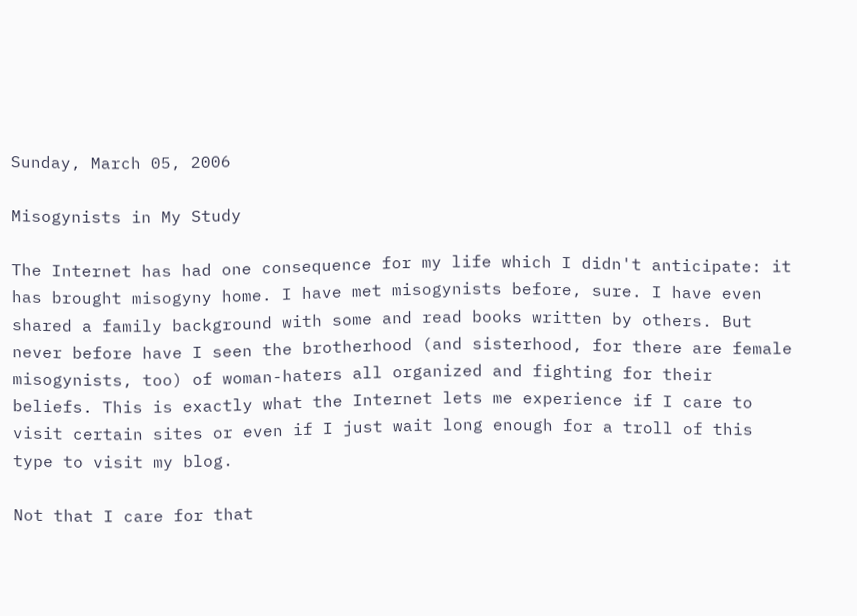Sunday, March 05, 2006

Misogynists in My Study

The Internet has had one consequence for my life which I didn't anticipate: it has brought misogyny home. I have met misogynists before, sure. I have even shared a family background with some and read books written by others. But never before have I seen the brotherhood (and sisterhood, for there are female misogynists, too) of woman-haters all organized and fighting for their beliefs. This is exactly what the Internet lets me experience if I care to visit certain sites or even if I just wait long enough for a troll of this type to visit my blog.

Not that I care for that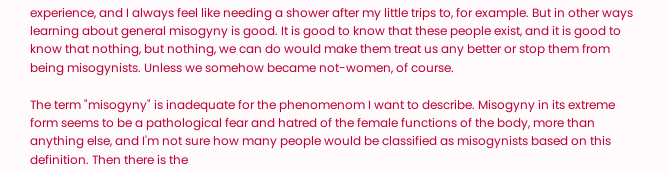experience, and I always feel like needing a shower after my little trips to, for example. But in other ways learning about general misogyny is good. It is good to know that these people exist, and it is good to know that nothing, but nothing, we can do would make them treat us any better or stop them from being misogynists. Unless we somehow became not-women, of course.

The term "misogyny" is inadequate for the phenomenom I want to describe. Misogyny in its extreme form seems to be a pathological fear and hatred of the female functions of the body, more than anything else, and I'm not sure how many people would be classified as misogynists based on this definition. Then there is the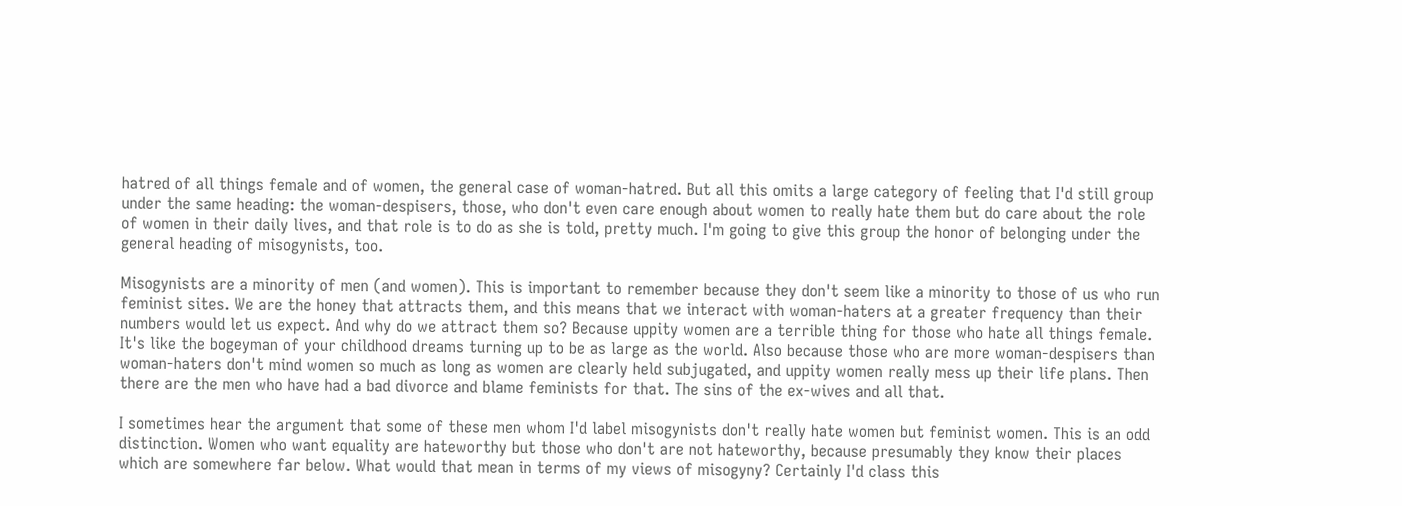hatred of all things female and of women, the general case of woman-hatred. But all this omits a large category of feeling that I'd still group under the same heading: the woman-despisers, those, who don't even care enough about women to really hate them but do care about the role of women in their daily lives, and that role is to do as she is told, pretty much. I'm going to give this group the honor of belonging under the general heading of misogynists, too.

Misogynists are a minority of men (and women). This is important to remember because they don't seem like a minority to those of us who run feminist sites. We are the honey that attracts them, and this means that we interact with woman-haters at a greater frequency than their numbers would let us expect. And why do we attract them so? Because uppity women are a terrible thing for those who hate all things female. It's like the bogeyman of your childhood dreams turning up to be as large as the world. Also because those who are more woman-despisers than woman-haters don't mind women so much as long as women are clearly held subjugated, and uppity women really mess up their life plans. Then there are the men who have had a bad divorce and blame feminists for that. The sins of the ex-wives and all that.

I sometimes hear the argument that some of these men whom I'd label misogynists don't really hate women but feminist women. This is an odd distinction. Women who want equality are hateworthy but those who don't are not hateworthy, because presumably they know their places which are somewhere far below. What would that mean in terms of my views of misogyny? Certainly I'd class this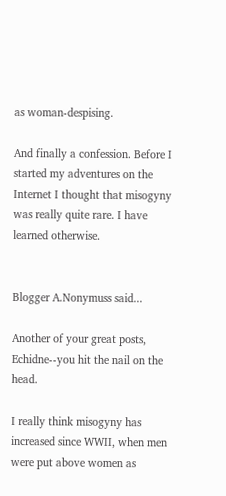as woman-despising.

And finally a confession. Before I started my adventures on the Internet I thought that misogyny was really quite rare. I have learned otherwise.


Blogger A.Nonymuss said...

Another of your great posts, Echidne--you hit the nail on the head.

I really think misogyny has increased since WWII, when men were put above women as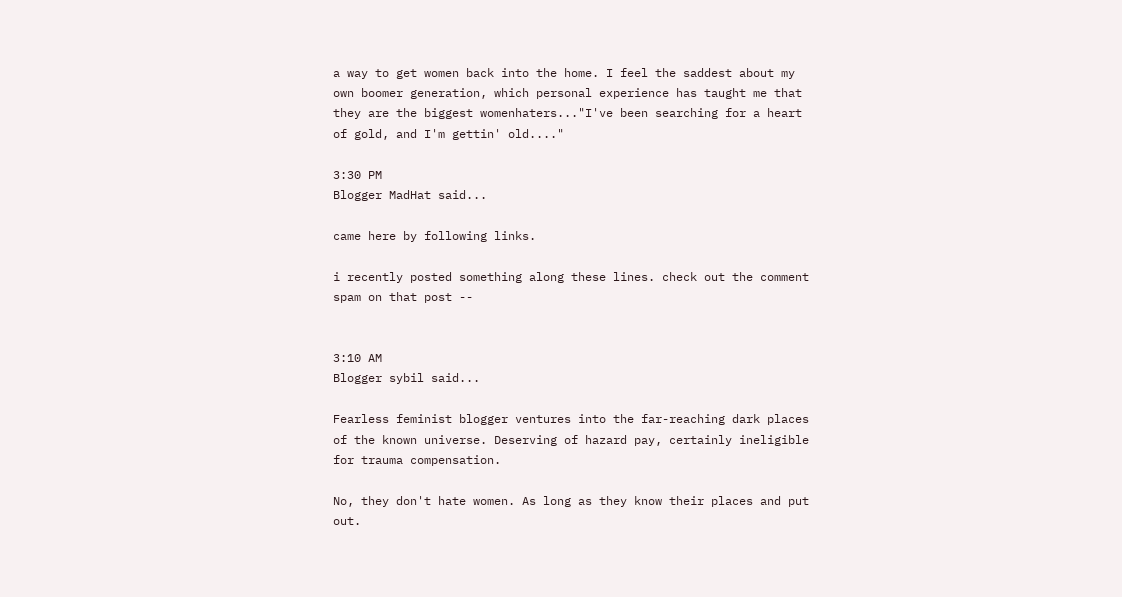a way to get women back into the home. I feel the saddest about my own boomer generation, which personal experience has taught me that they are the biggest womenhaters..."I've been searching for a heart of gold, and I'm gettin' old...."

3:30 PM
Blogger MadHat said...

came here by following links.

i recently posted something along these lines. check out the comment spam on that post --


3:10 AM
Blogger sybil said...

Fearless feminist blogger ventures into the far-reaching dark places of the known universe. Deserving of hazard pay, certainly ineligible for trauma compensation.

No, they don't hate women. As long as they know their places and put out.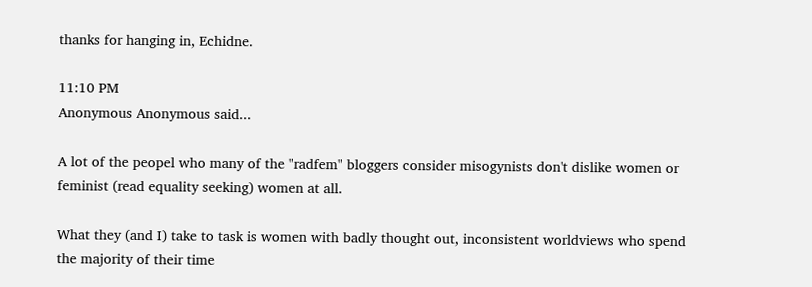thanks for hanging in, Echidne.

11:10 PM
Anonymous Anonymous said...

A lot of the peopel who many of the "radfem" bloggers consider misogynists don't dislike women or feminist (read equality seeking) women at all.

What they (and I) take to task is women with badly thought out, inconsistent worldviews who spend the majority of their time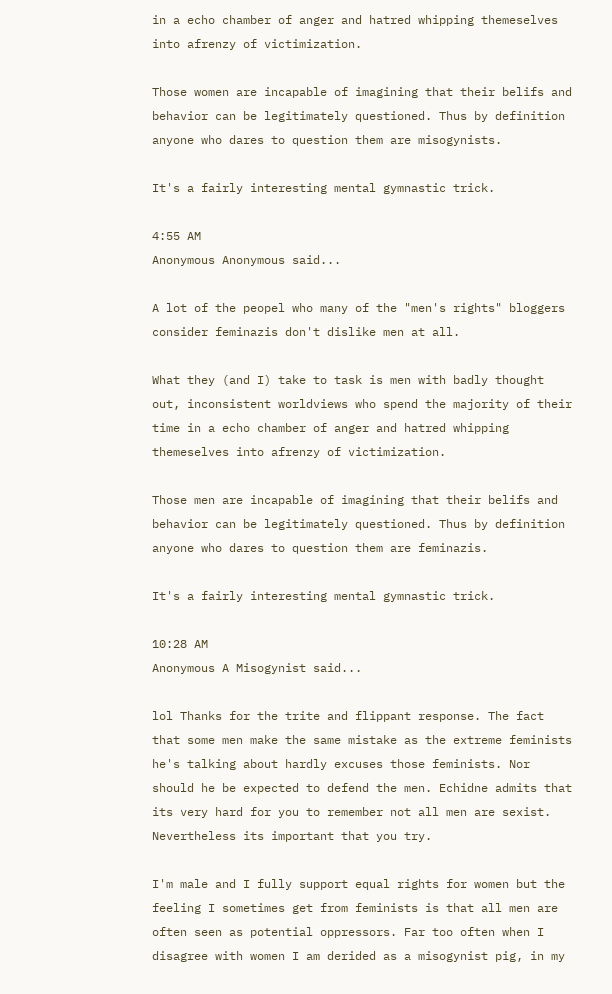in a echo chamber of anger and hatred whipping themeselves into afrenzy of victimization.

Those women are incapable of imagining that their belifs and behavior can be legitimately questioned. Thus by definition anyone who dares to question them are misogynists.

It's a fairly interesting mental gymnastic trick.

4:55 AM
Anonymous Anonymous said...

A lot of the peopel who many of the "men's rights" bloggers consider feminazis don't dislike men at all.

What they (and I) take to task is men with badly thought out, inconsistent worldviews who spend the majority of their time in a echo chamber of anger and hatred whipping themeselves into afrenzy of victimization.

Those men are incapable of imagining that their belifs and behavior can be legitimately questioned. Thus by definition anyone who dares to question them are feminazis.

It's a fairly interesting mental gymnastic trick.

10:28 AM
Anonymous A Misogynist said...

lol Thanks for the trite and flippant response. The fact that some men make the same mistake as the extreme feminists he's talking about hardly excuses those feminists. Nor should he be expected to defend the men. Echidne admits that its very hard for you to remember not all men are sexist. Nevertheless its important that you try.

I'm male and I fully support equal rights for women but the feeling I sometimes get from feminists is that all men are often seen as potential oppressors. Far too often when I disagree with women I am derided as a misogynist pig, in my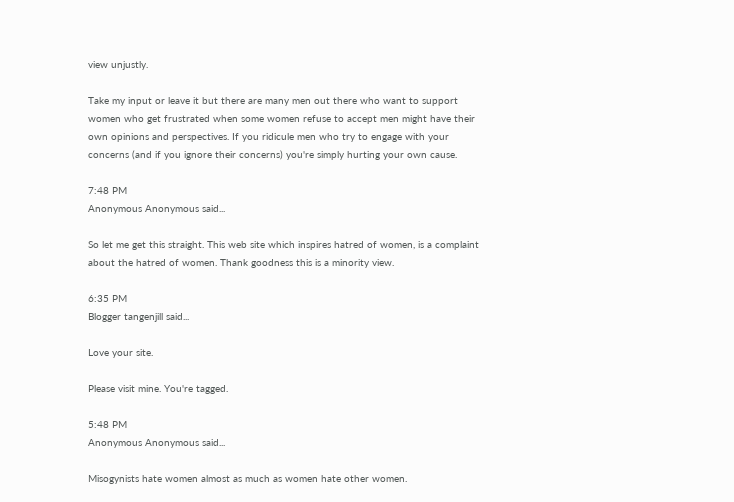view unjustly.

Take my input or leave it but there are many men out there who want to support women who get frustrated when some women refuse to accept men might have their own opinions and perspectives. If you ridicule men who try to engage with your concerns (and if you ignore their concerns) you're simply hurting your own cause.

7:48 PM
Anonymous Anonymous said...

So let me get this straight. This web site which inspires hatred of women, is a complaint about the hatred of women. Thank goodness this is a minority view.

6:35 PM
Blogger tangenjill said...

Love your site.

Please visit mine. You're tagged.

5:48 PM
Anonymous Anonymous said...

Misogynists hate women almost as much as women hate other women.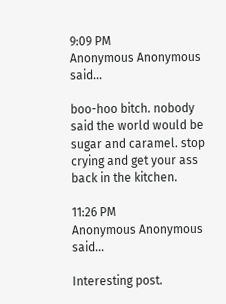9:09 PM
Anonymous Anonymous said...

boo-hoo bitch. nobody said the world would be sugar and caramel. stop crying and get your ass back in the kitchen.

11:26 PM
Anonymous Anonymous said...

Interesting post.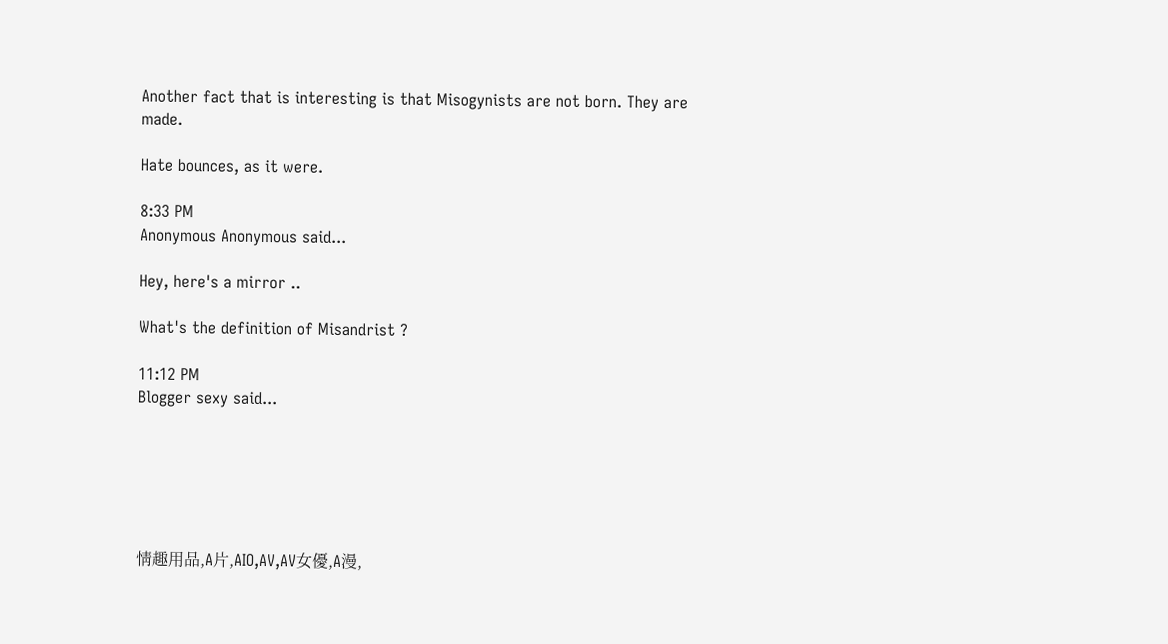Another fact that is interesting is that Misogynists are not born. They are made.

Hate bounces, as it were.

8:33 PM
Anonymous Anonymous said...

Hey, here's a mirror ..

What's the definition of Misandrist ?

11:12 PM
Blogger sexy said...






情趣用品,A片,AIO,AV,AV女優,A漫,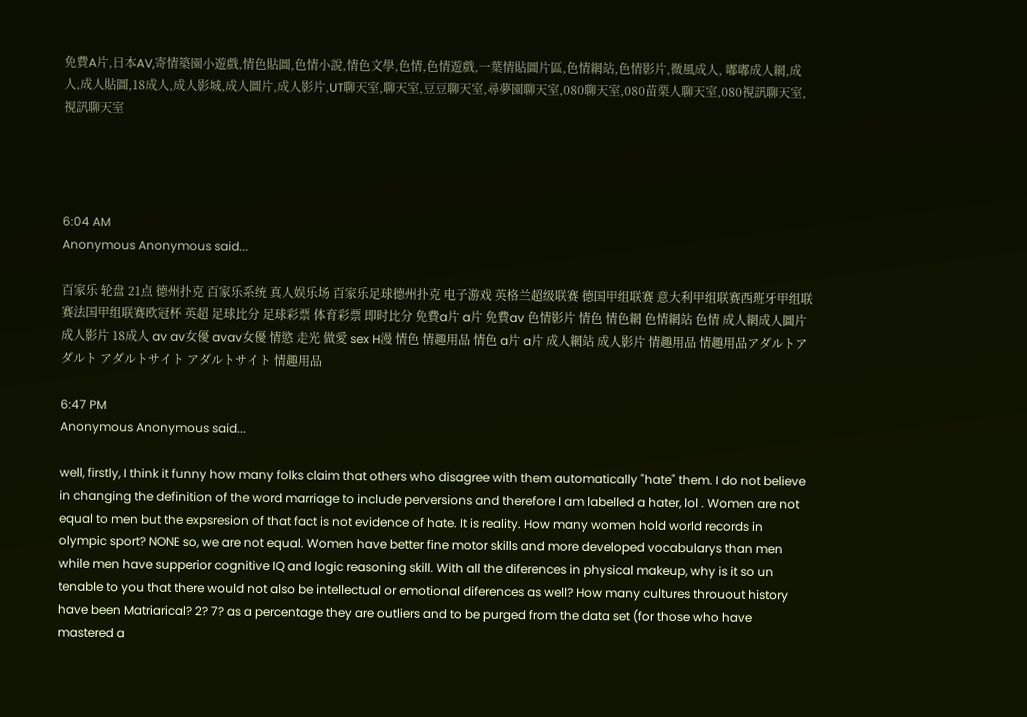免費A片,日本AV,寄情築園小遊戲,情色貼圖,色情小說,情色文學,色情,色情遊戲,一葉情貼圖片區,色情網站,色情影片,微風成人, 嘟嘟成人網,成人,成人貼圖,18成人,成人影城,成人圖片,成人影片,UT聊天室,聊天室,豆豆聊天室,尋夢園聊天室,080聊天室,080苗栗人聊天室,080視訊聊天室,視訊聊天室




6:04 AM
Anonymous Anonymous said...

百家乐 轮盘 21点 德州扑克 百家乐系统 真人娱乐场 百家乐足球德州扑克 电子游戏 英格兰超级联赛 德国甲组联赛 意大利甲组联赛西班牙甲组联赛法国甲组联赛欧冠杯 英超 足球比分 足球彩票 体育彩票 即时比分 免費a片 a片 免費av 色情影片 情色 情色網 色情網站 色情 成人網成人圖片成人影片 18成人 av av女優 avav女優 情慾 走光 做愛 sex H漫 情色 情趣用品 情色 a片 a片 成人網站 成人影片 情趣用品 情趣用品アダルトアダルト アダルトサイト アダルトサイト 情趣用品

6:47 PM
Anonymous Anonymous said...

well, firstly, I think it funny how many folks claim that others who disagree with them automatically "hate" them. I do not believe in changing the definition of the word marriage to include perversions and therefore I am labelled a hater, lol . Women are not equal to men but the expsresion of that fact is not evidence of hate. It is reality. How many women hold world records in olympic sport? NONE so, we are not equal. Women have better fine motor skills and more developed vocabularys than men while men have supperior cognitive IQ and logic reasoning skill. With all the diferences in physical makeup, why is it so un tenable to you that there would not also be intellectual or emotional diferences as well? How many cultures throuout history have been Matriarical? 2? 7? as a percentage they are outliers and to be purged from the data set (for those who have mastered a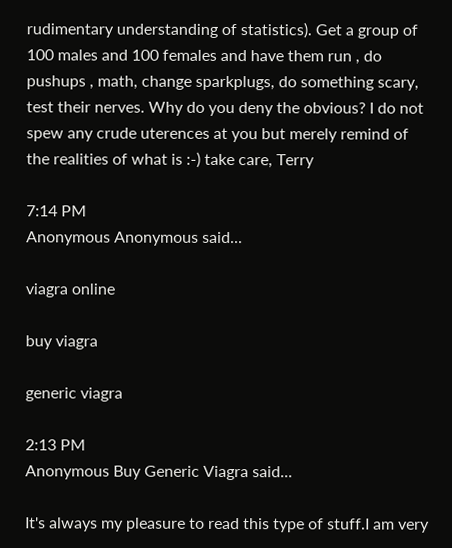rudimentary understanding of statistics). Get a group of 100 males and 100 females and have them run , do pushups , math, change sparkplugs, do something scary, test their nerves. Why do you deny the obvious? I do not spew any crude uterences at you but merely remind of the realities of what is :-) take care, Terry

7:14 PM
Anonymous Anonymous said...

viagra online

buy viagra

generic viagra

2:13 PM
Anonymous Buy Generic Viagra said...

It's always my pleasure to read this type of stuff.I am very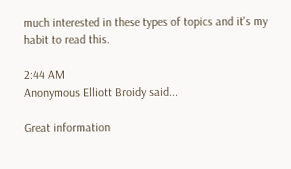much interested in these types of topics and it's my habit to read this.

2:44 AM
Anonymous Elliott Broidy said...

Great information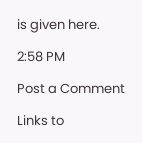is given here.

2:58 PM

Post a Comment

Links to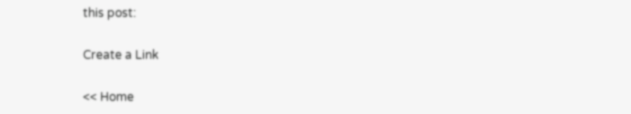this post:

Create a Link

<< Home